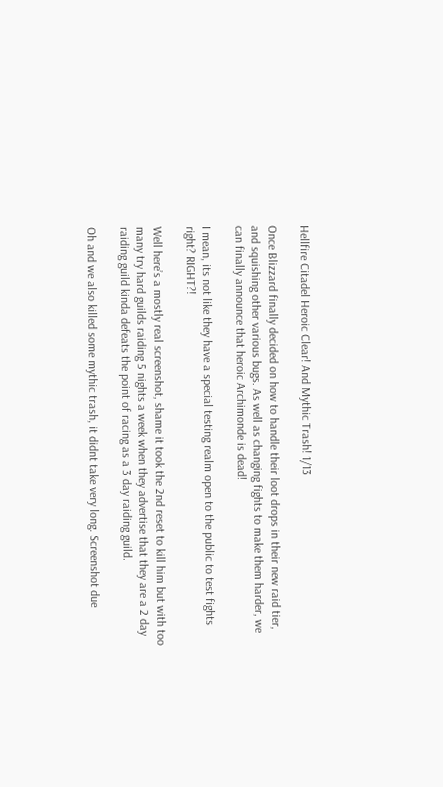Hellfire Citadel Heroic Clear! And Mythic Trash! 1/13

Once Blizzard finally decided on how to handle their loot drops in their new raid tier, and squishing other various bugs. As well as changing fights to make them harder, we can finally announce that heroic Archimonde is dead!

I mean, its not like they have a special testing realm open to the public to test fights right? RIGHT?!

Well here’s a mostly real screenshot, shame it took the 2nd reset to kill him but with too many try hard guilds raiding 5 nights a week when they advertise that they are a 2 day raiding guild kinda defeats the point of racing as a 3 day raiding guild.

Oh and we also killed some mythic trash, it didnt take very long. Screenshot due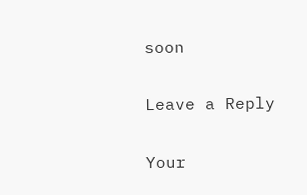soon

Leave a Reply

Your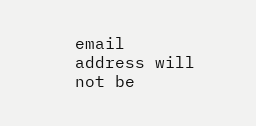email address will not be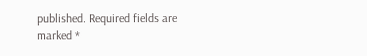published. Required fields are marked *